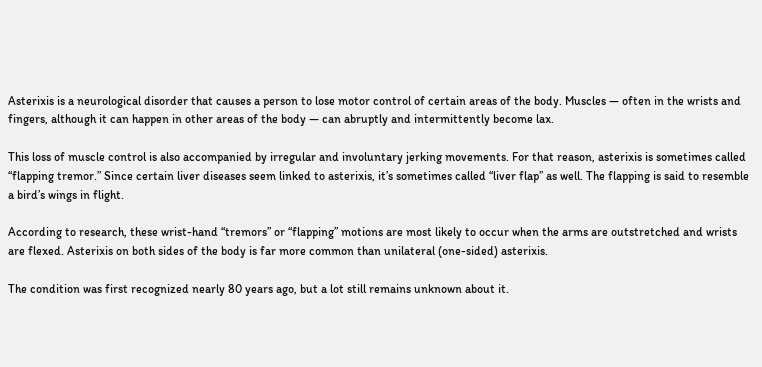Asterixis is a neurological disorder that causes a person to lose motor control of certain areas of the body. Muscles — often in the wrists and fingers, although it can happen in other areas of the body — can abruptly and intermittently become lax.

This loss of muscle control is also accompanied by irregular and involuntary jerking movements. For that reason, asterixis is sometimes called “flapping tremor.” Since certain liver diseases seem linked to asterixis, it’s sometimes called “liver flap” as well. The flapping is said to resemble a bird’s wings in flight.

According to research, these wrist-hand “tremors” or “flapping” motions are most likely to occur when the arms are outstretched and wrists are flexed. Asterixis on both sides of the body is far more common than unilateral (one-sided) asterixis.

The condition was first recognized nearly 80 years ago, but a lot still remains unknown about it.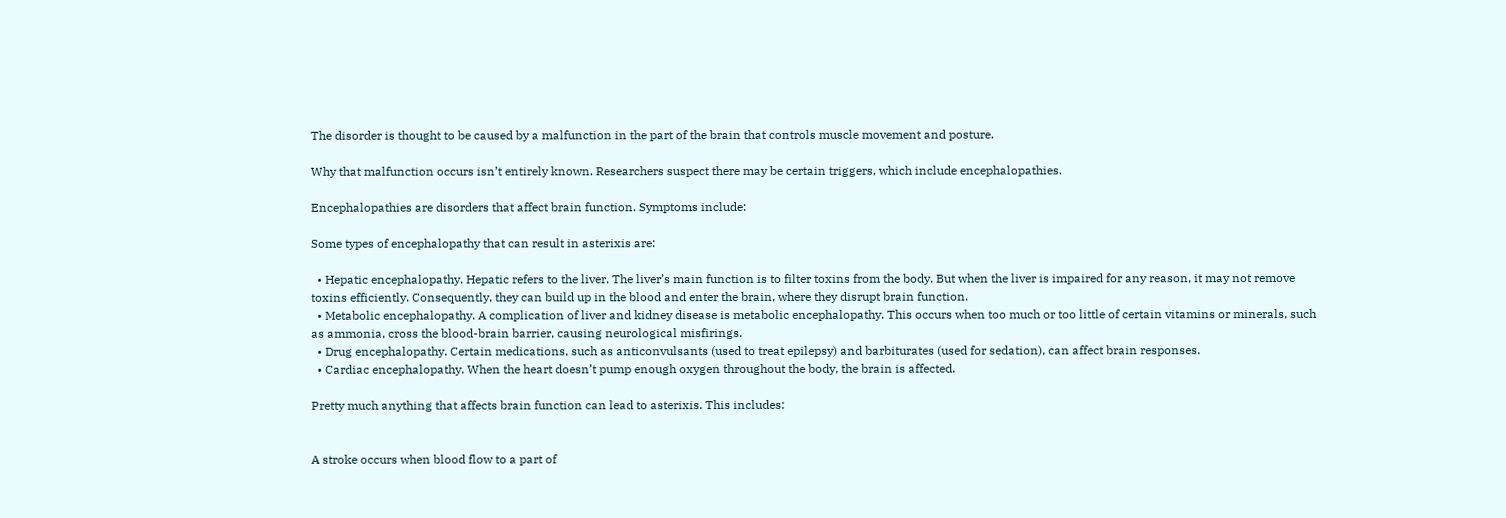The disorder is thought to be caused by a malfunction in the part of the brain that controls muscle movement and posture.

Why that malfunction occurs isn’t entirely known. Researchers suspect there may be certain triggers, which include encephalopathies.

Encephalopathies are disorders that affect brain function. Symptoms include:

Some types of encephalopathy that can result in asterixis are:

  • Hepatic encephalopathy. Hepatic refers to the liver. The liver’s main function is to filter toxins from the body. But when the liver is impaired for any reason, it may not remove toxins efficiently. Consequently, they can build up in the blood and enter the brain, where they disrupt brain function.
  • Metabolic encephalopathy. A complication of liver and kidney disease is metabolic encephalopathy. This occurs when too much or too little of certain vitamins or minerals, such as ammonia, cross the blood-brain barrier, causing neurological misfirings.
  • Drug encephalopathy. Certain medications, such as anticonvulsants (used to treat epilepsy) and barbiturates (used for sedation), can affect brain responses.
  • Cardiac encephalopathy. When the heart doesn’t pump enough oxygen throughout the body, the brain is affected.

Pretty much anything that affects brain function can lead to asterixis. This includes:


A stroke occurs when blood flow to a part of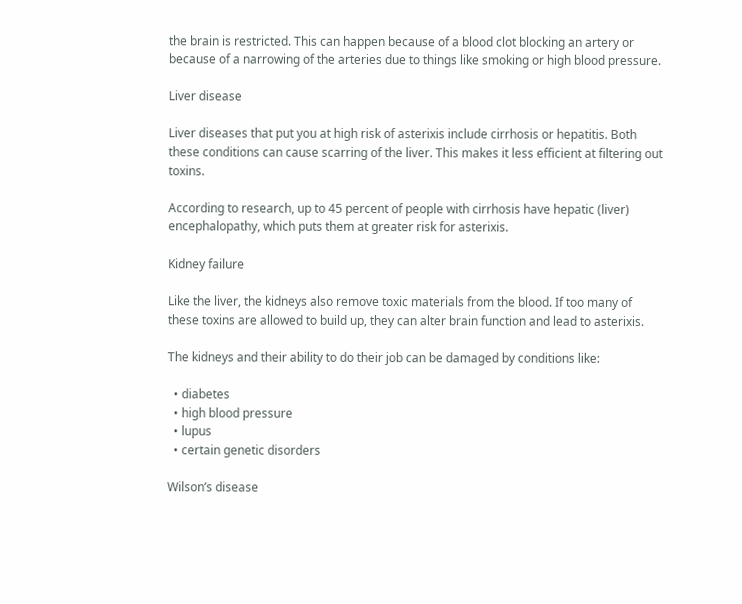the brain is restricted. This can happen because of a blood clot blocking an artery or because of a narrowing of the arteries due to things like smoking or high blood pressure.

Liver disease

Liver diseases that put you at high risk of asterixis include cirrhosis or hepatitis. Both these conditions can cause scarring of the liver. This makes it less efficient at filtering out toxins.

According to research, up to 45 percent of people with cirrhosis have hepatic (liver) encephalopathy, which puts them at greater risk for asterixis.

Kidney failure

Like the liver, the kidneys also remove toxic materials from the blood. If too many of these toxins are allowed to build up, they can alter brain function and lead to asterixis.

The kidneys and their ability to do their job can be damaged by conditions like:

  • diabetes
  • high blood pressure
  • lupus
  • certain genetic disorders

Wilson’s disease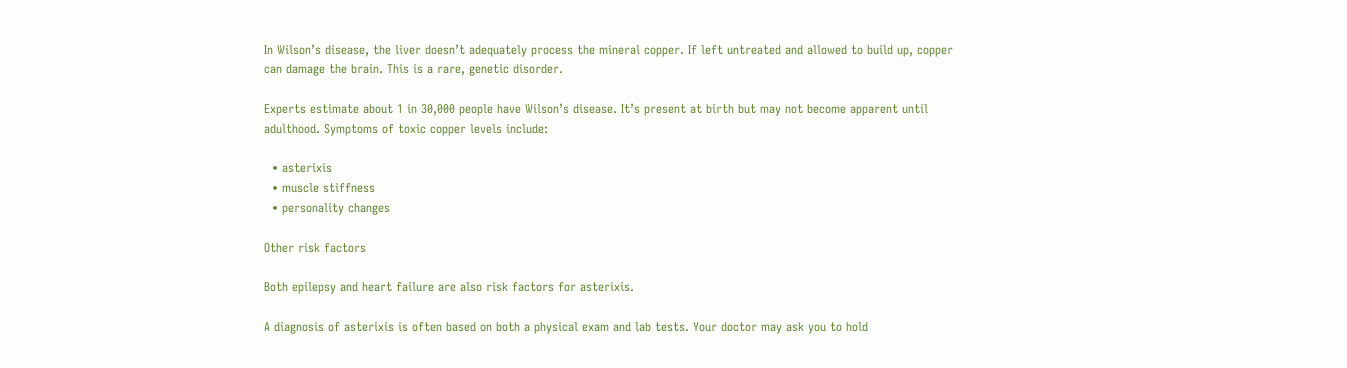In Wilson’s disease, the liver doesn’t adequately process the mineral copper. If left untreated and allowed to build up, copper can damage the brain. This is a rare, genetic disorder.

Experts estimate about 1 in 30,000 people have Wilson’s disease. It’s present at birth but may not become apparent until adulthood. Symptoms of toxic copper levels include:

  • asterixis
  • muscle stiffness
  • personality changes

Other risk factors

Both epilepsy and heart failure are also risk factors for asterixis.

A diagnosis of asterixis is often based on both a physical exam and lab tests. Your doctor may ask you to hold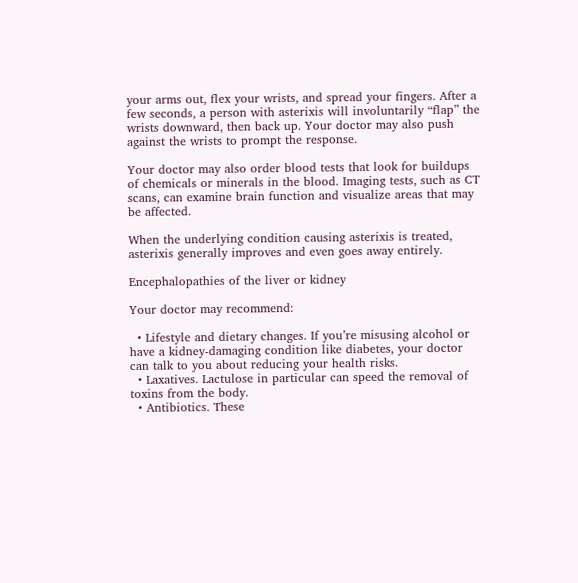your arms out, flex your wrists, and spread your fingers. After a few seconds, a person with asterixis will involuntarily “flap” the wrists downward, then back up. Your doctor may also push against the wrists to prompt the response.

Your doctor may also order blood tests that look for buildups of chemicals or minerals in the blood. Imaging tests, such as CT scans, can examine brain function and visualize areas that may be affected.

When the underlying condition causing asterixis is treated, asterixis generally improves and even goes away entirely.

Encephalopathies of the liver or kidney

Your doctor may recommend:

  • Lifestyle and dietary changes. If you’re misusing alcohol or have a kidney-damaging condition like diabetes, your doctor can talk to you about reducing your health risks.
  • Laxatives. Lactulose in particular can speed the removal of toxins from the body.
  • Antibiotics. These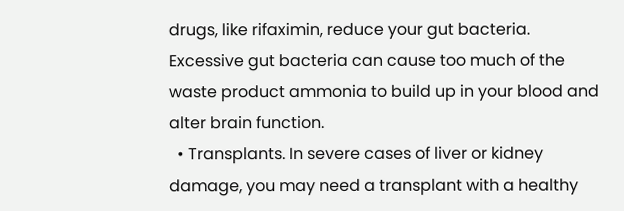drugs, like rifaximin, reduce your gut bacteria. Excessive gut bacteria can cause too much of the waste product ammonia to build up in your blood and alter brain function.
  • Transplants. In severe cases of liver or kidney damage, you may need a transplant with a healthy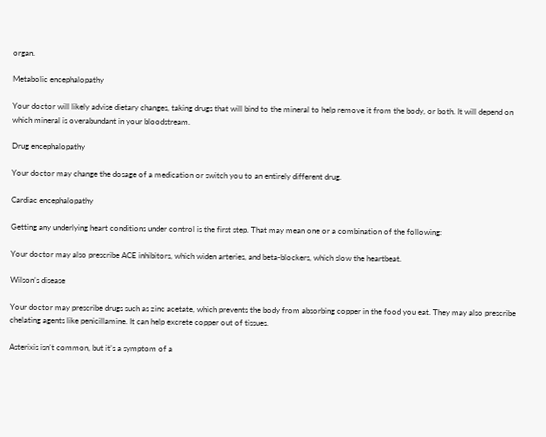organ.

Metabolic encephalopathy

Your doctor will likely advise dietary changes, taking drugs that will bind to the mineral to help remove it from the body, or both. It will depend on which mineral is overabundant in your bloodstream.

Drug encephalopathy

Your doctor may change the dosage of a medication or switch you to an entirely different drug.

Cardiac encephalopathy

Getting any underlying heart conditions under control is the first step. That may mean one or a combination of the following:

Your doctor may also prescribe ACE inhibitors, which widen arteries, and beta-blockers, which slow the heartbeat.

Wilson’s disease

Your doctor may prescribe drugs such as zinc acetate, which prevents the body from absorbing copper in the food you eat. They may also prescribe chelating agents like penicillamine. It can help excrete copper out of tissues.

Asterixis isn’t common, but it’s a symptom of a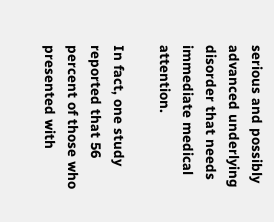serious and possibly advanced underlying disorder that needs immediate medical attention.

In fact, one study reported that 56 percent of those who presented with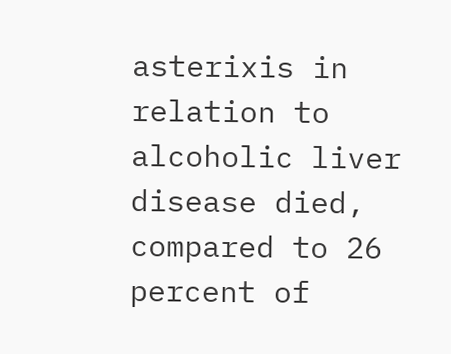asterixis in relation to alcoholic liver disease died, compared to 26 percent of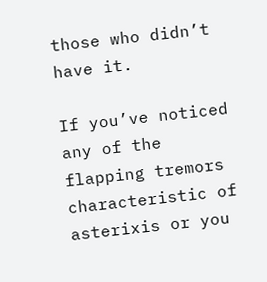those who didn’t have it.

If you’ve noticed any of the flapping tremors characteristic of asterixis or you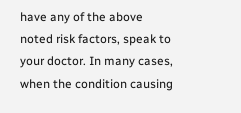have any of the above noted risk factors, speak to your doctor. In many cases, when the condition causing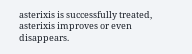asterixis is successfully treated, asterixis improves or even disappears.